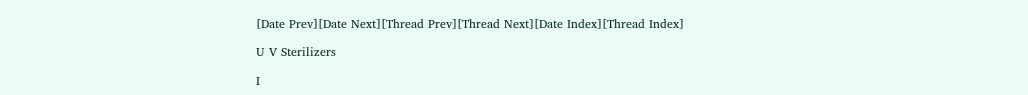[Date Prev][Date Next][Thread Prev][Thread Next][Date Index][Thread Index]

U V Sterilizers

I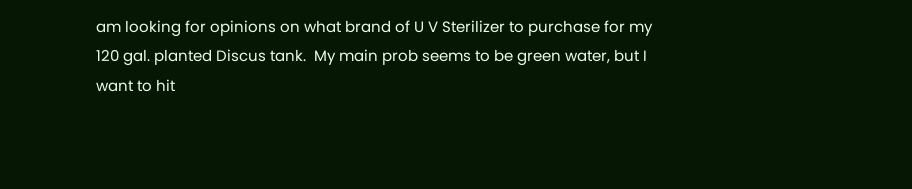am looking for opinions on what brand of U V Sterilizer to purchase for my
120 gal. planted Discus tank.  My main prob seems to be green water, but I
want to hit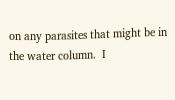on any parasites that might be in the water column.  I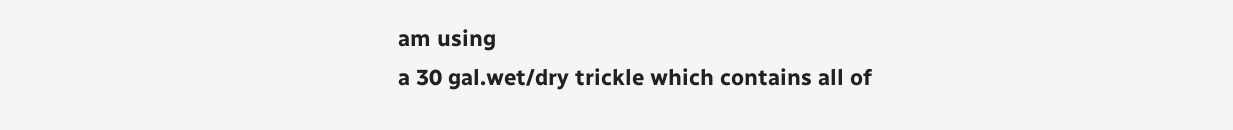am using
a 30 gal.wet/dry trickle which contains all of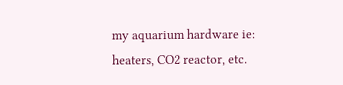my aquarium hardware ie:
heaters, CO2 reactor, etc.